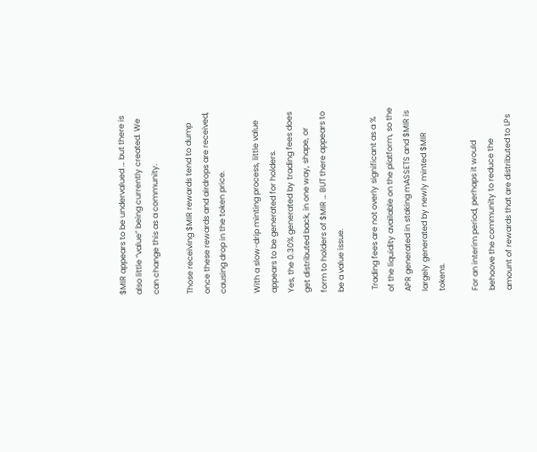$MIR appears to be undervalued … but there is also little “value” being currently created. We can change this as a community.

Those receiving $MIR rewards tend to dump once these rewards and airdrops are received, causing drop in the token price.

With a slow-drip minting process, little value appears to be generated for holders.
Yes, the 0.30% generated by trading fees does get distributed back, in one way, shape, or form to holders of $MIR … BUT there appears to be a value issue.

 Trading fees are not overly significant as a % of the liquidity available on the platform, so the APR generated in staking mASSETS and $MIR is largely generated by newly minted $MIR tokens.

For an interim period, perhaps it would behoove the community to reduce the amount of rewards that are distributed to LPs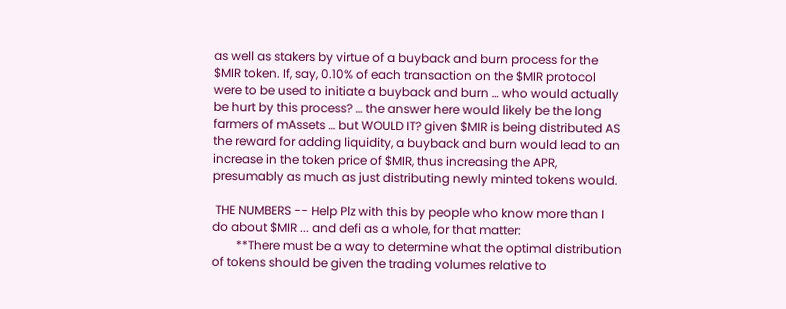as well as stakers by virtue of a buyback and burn process for the $MIR token. If, say, 0.10% of each transaction on the $MIR protocol were to be used to initiate a buyback and burn … who would actually be hurt by this process? … the answer here would likely be the long farmers of mAssets … but WOULD IT? given $MIR is being distributed AS the reward for adding liquidity, a buyback and burn would lead to an increase in the token price of $MIR, thus increasing the APR, presumably as much as just distributing newly minted tokens would.

 THE NUMBERS -- Help Plz with this by people who know more than I do about $MIR ... and defi as a whole, for that matter:
        **There must be a way to determine what the optimal distribution of tokens should be given the trading volumes relative to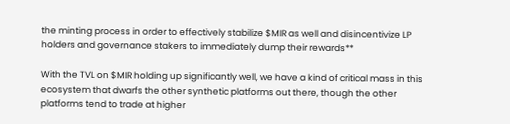the minting process in order to effectively stabilize $MIR as well and disincentivize LP holders and governance stakers to immediately dump their rewards**

With the TVL on $MIR holding up significantly well, we have a kind of critical mass in this ecosystem that dwarfs the other synthetic platforms out there, though the other platforms tend to trade at higher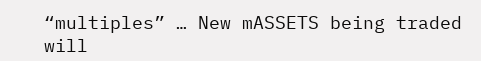“multiples” … New mASSETS being traded will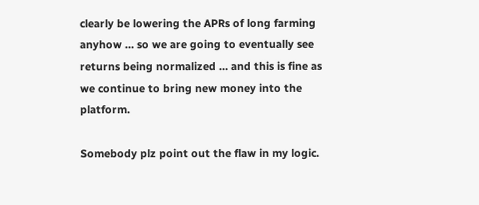clearly be lowering the APRs of long farming anyhow … so we are going to eventually see returns being normalized … and this is fine as we continue to bring new money into the platform.

Somebody plz point out the flaw in my logic.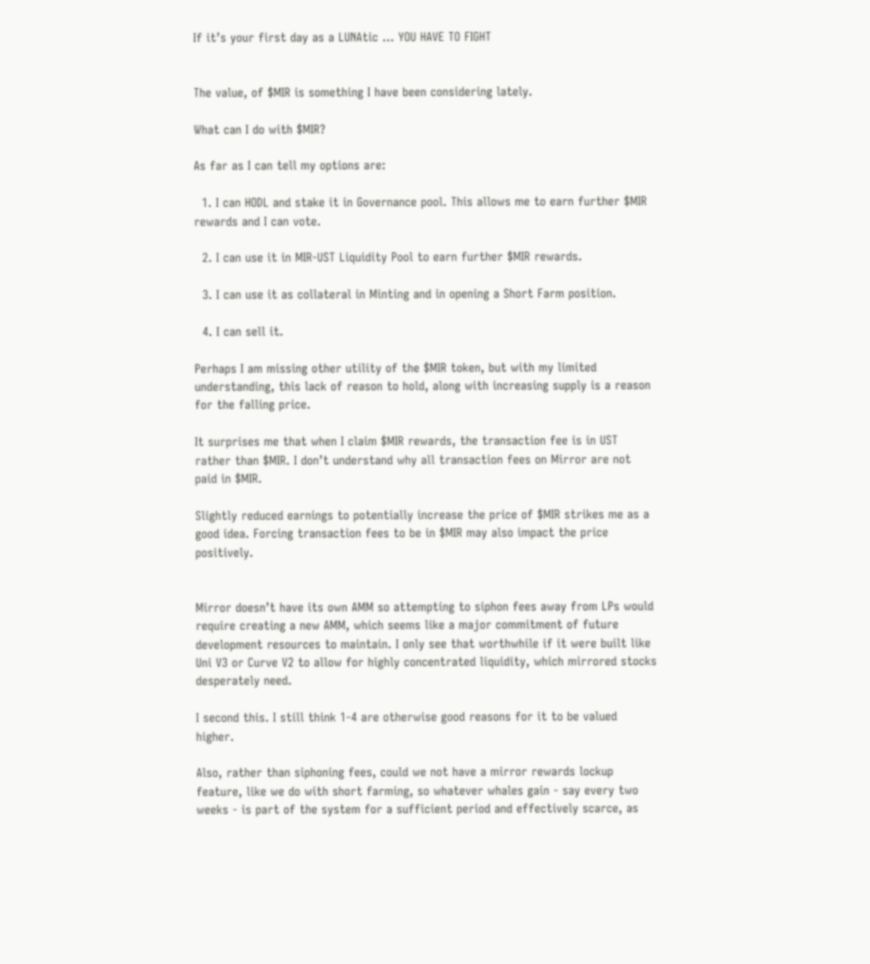If it’s your first day as a LUNAtic … YOU HAVE TO FIGHT


The value, of $MIR is something I have been considering lately.

What can I do with $MIR?

As far as I can tell my options are:

  1. I can HODL and stake it in Governance pool. This allows me to earn further $MIR rewards and I can vote.

  2. I can use it in MIR-UST Liquidity Pool to earn further $MIR rewards.

  3. I can use it as collateral in Minting and in opening a Short Farm position.

  4. I can sell it.

Perhaps I am missing other utility of the $MIR token, but with my limited understanding, this lack of reason to hold, along with increasing supply is a reason for the falling price.

It surprises me that when I claim $MIR rewards, the transaction fee is in UST rather than $MIR. I don’t understand why all transaction fees on Mirror are not paid in $MIR.

Slightly reduced earnings to potentially increase the price of $MIR strikes me as a good idea. Forcing transaction fees to be in $MIR may also impact the price positively.


Mirror doesn’t have its own AMM so attempting to siphon fees away from LPs would require creating a new AMM, which seems like a major commitment of future development resources to maintain. I only see that worthwhile if it were built like Uni V3 or Curve V2 to allow for highly concentrated liquidity, which mirrored stocks desperately need.

I second this. I still think 1-4 are otherwise good reasons for it to be valued higher.

Also, rather than siphoning fees, could we not have a mirror rewards lockup feature, like we do with short farming, so whatever whales gain - say every two weeks - is part of the system for a sufficient period and effectively scarce, as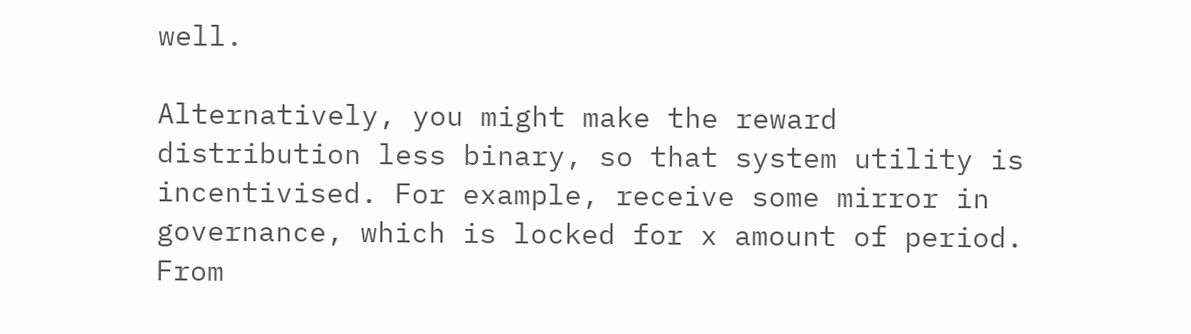well.

Alternatively, you might make the reward distribution less binary, so that system utility is incentivised. For example, receive some mirror in governance, which is locked for x amount of period. From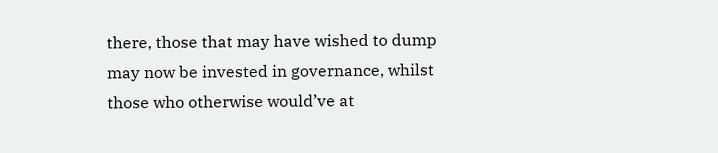there, those that may have wished to dump may now be invested in governance, whilst those who otherwise would’ve at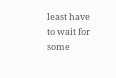least have to wait for some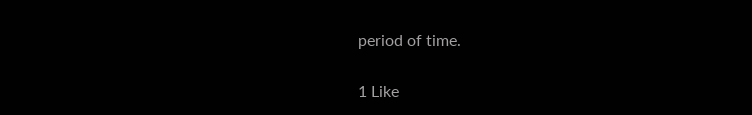period of time.

1 Like